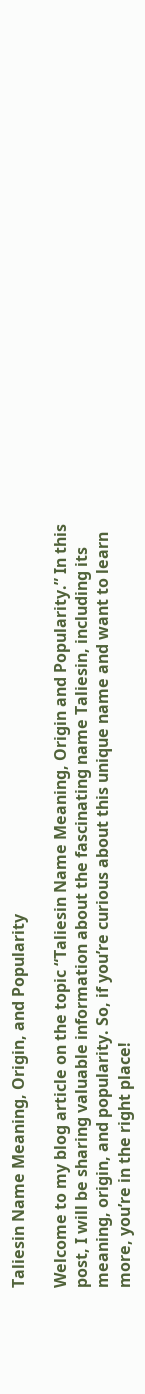Taliesin Name Meaning, Origin, and Popularity

Welcome to my blog article on the topic “Taliesin Name Meaning, Origin and Popularity.” In this post, I will be sharing valuable information about the fascinating name Taliesin, including its meaning, origin, and popularity. So, if you’re curious about this unique name and want to learn more, you’re in the right place!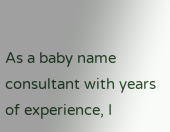As a baby name consultant with years of experience, I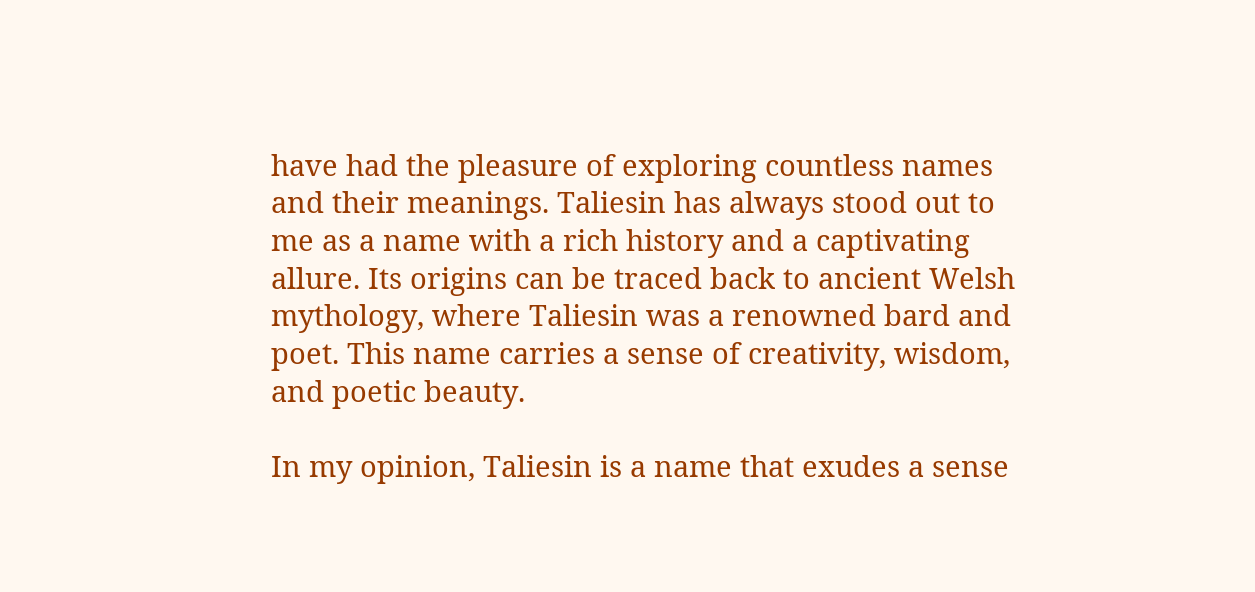have had the pleasure of exploring countless names and their meanings. Taliesin has always stood out to me as a name with a rich history and a captivating allure. Its origins can be traced back to ancient Welsh mythology, where Taliesin was a renowned bard and poet. This name carries a sense of creativity, wisdom, and poetic beauty.

In my opinion, Taliesin is a name that exudes a sense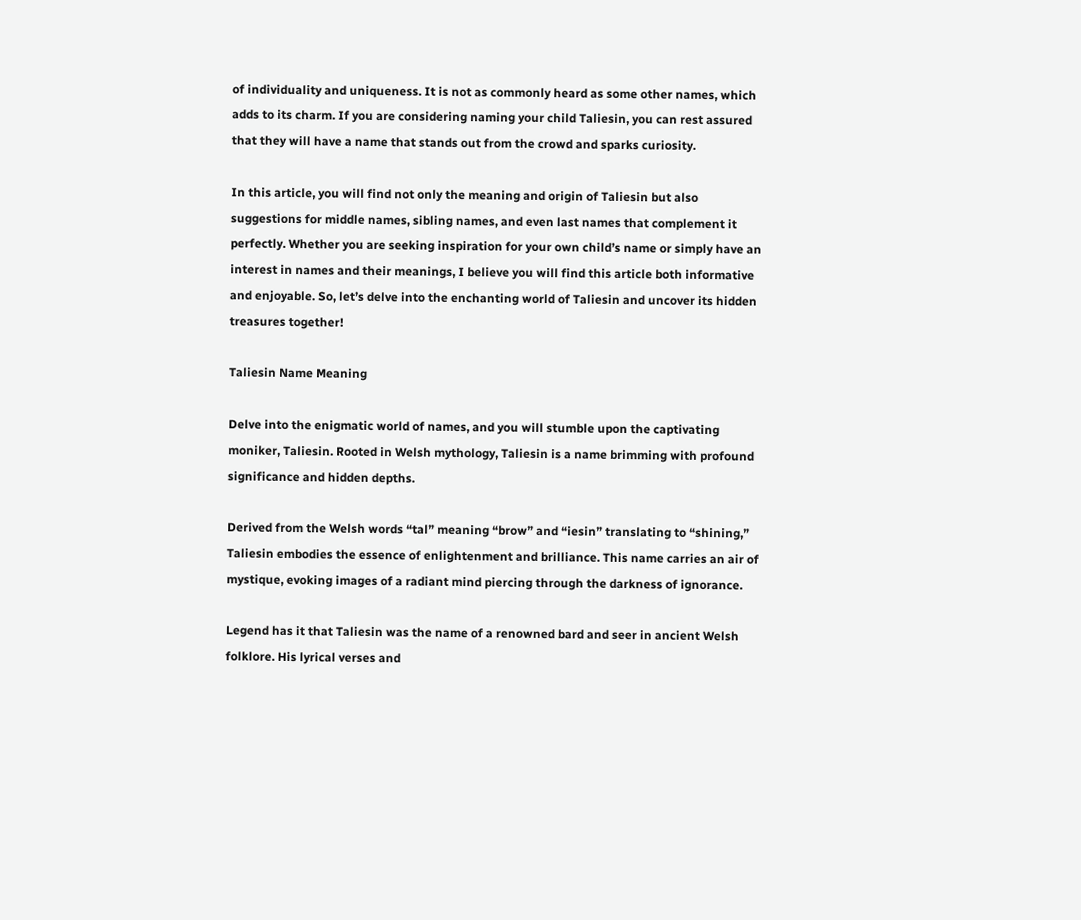of individuality and uniqueness. It is not as commonly heard as some other names, which adds to its charm. If you are considering naming your child Taliesin, you can rest assured that they will have a name that stands out from the crowd and sparks curiosity.

In this article, you will find not only the meaning and origin of Taliesin but also suggestions for middle names, sibling names, and even last names that complement it perfectly. Whether you are seeking inspiration for your own child’s name or simply have an interest in names and their meanings, I believe you will find this article both informative and enjoyable. So, let’s delve into the enchanting world of Taliesin and uncover its hidden treasures together!

Taliesin Name Meaning

Delve into the enigmatic world of names, and you will stumble upon the captivating moniker, Taliesin. Rooted in Welsh mythology, Taliesin is a name brimming with profound significance and hidden depths.

Derived from the Welsh words “tal” meaning “brow” and “iesin” translating to “shining,” Taliesin embodies the essence of enlightenment and brilliance. This name carries an air of mystique, evoking images of a radiant mind piercing through the darkness of ignorance.

Legend has it that Taliesin was the name of a renowned bard and seer in ancient Welsh folklore. His lyrical verses and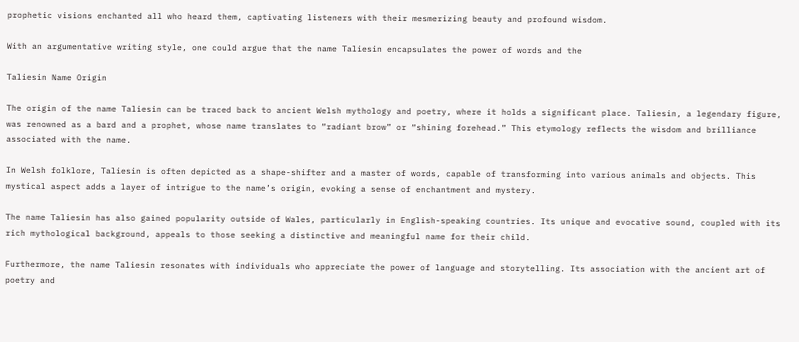prophetic visions enchanted all who heard them, captivating listeners with their mesmerizing beauty and profound wisdom.

With an argumentative writing style, one could argue that the name Taliesin encapsulates the power of words and the

Taliesin Name Origin

The origin of the name Taliesin can be traced back to ancient Welsh mythology and poetry, where it holds a significant place. Taliesin, a legendary figure, was renowned as a bard and a prophet, whose name translates to “radiant brow” or “shining forehead.” This etymology reflects the wisdom and brilliance associated with the name.

In Welsh folklore, Taliesin is often depicted as a shape-shifter and a master of words, capable of transforming into various animals and objects. This mystical aspect adds a layer of intrigue to the name’s origin, evoking a sense of enchantment and mystery.

The name Taliesin has also gained popularity outside of Wales, particularly in English-speaking countries. Its unique and evocative sound, coupled with its rich mythological background, appeals to those seeking a distinctive and meaningful name for their child.

Furthermore, the name Taliesin resonates with individuals who appreciate the power of language and storytelling. Its association with the ancient art of poetry and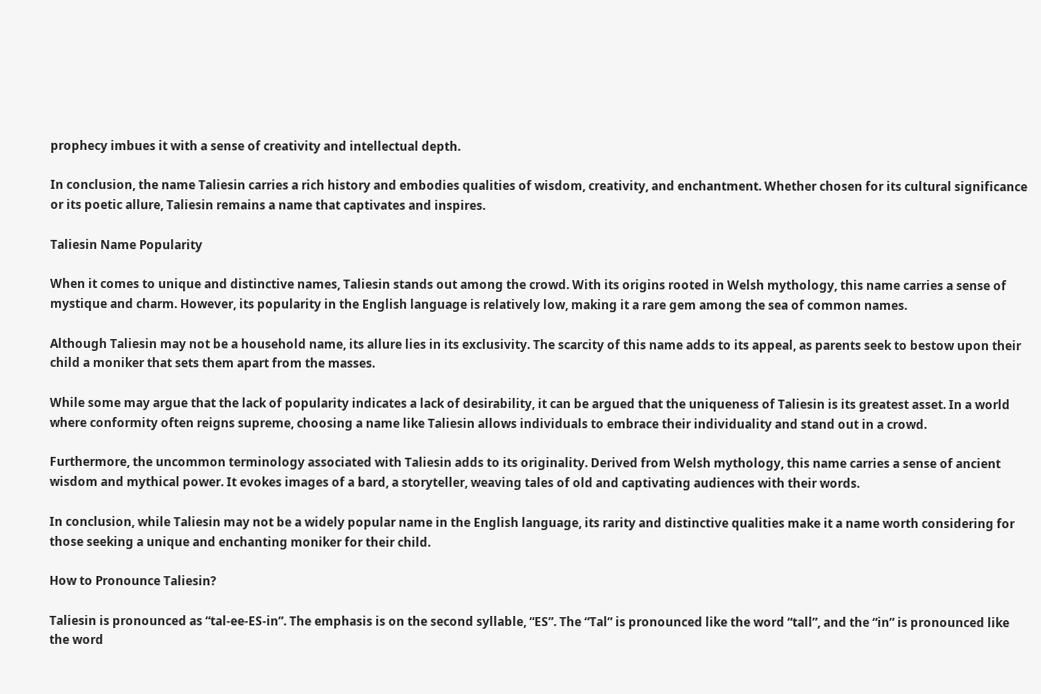prophecy imbues it with a sense of creativity and intellectual depth.

In conclusion, the name Taliesin carries a rich history and embodies qualities of wisdom, creativity, and enchantment. Whether chosen for its cultural significance or its poetic allure, Taliesin remains a name that captivates and inspires.

Taliesin Name Popularity

When it comes to unique and distinctive names, Taliesin stands out among the crowd. With its origins rooted in Welsh mythology, this name carries a sense of mystique and charm. However, its popularity in the English language is relatively low, making it a rare gem among the sea of common names.

Although Taliesin may not be a household name, its allure lies in its exclusivity. The scarcity of this name adds to its appeal, as parents seek to bestow upon their child a moniker that sets them apart from the masses.

While some may argue that the lack of popularity indicates a lack of desirability, it can be argued that the uniqueness of Taliesin is its greatest asset. In a world where conformity often reigns supreme, choosing a name like Taliesin allows individuals to embrace their individuality and stand out in a crowd.

Furthermore, the uncommon terminology associated with Taliesin adds to its originality. Derived from Welsh mythology, this name carries a sense of ancient wisdom and mythical power. It evokes images of a bard, a storyteller, weaving tales of old and captivating audiences with their words.

In conclusion, while Taliesin may not be a widely popular name in the English language, its rarity and distinctive qualities make it a name worth considering for those seeking a unique and enchanting moniker for their child.

How to Pronounce Taliesin?

Taliesin is pronounced as “tal-ee-ES-in”. The emphasis is on the second syllable, “ES”. The “Tal” is pronounced like the word “tall”, and the “in” is pronounced like the word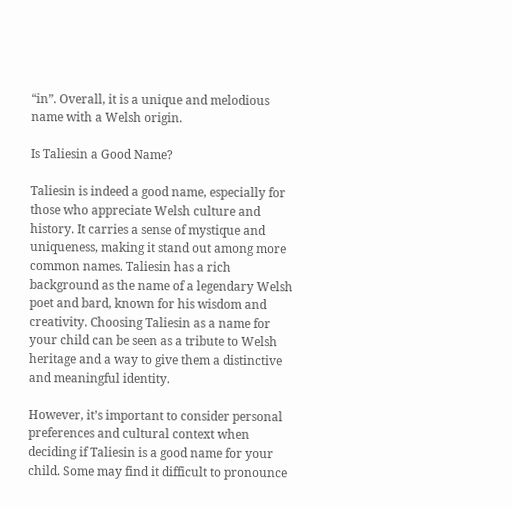“in”. Overall, it is a unique and melodious name with a Welsh origin.

Is Taliesin a Good Name?

Taliesin is indeed a good name, especially for those who appreciate Welsh culture and history. It carries a sense of mystique and uniqueness, making it stand out among more common names. Taliesin has a rich background as the name of a legendary Welsh poet and bard, known for his wisdom and creativity. Choosing Taliesin as a name for your child can be seen as a tribute to Welsh heritage and a way to give them a distinctive and meaningful identity.

However, it’s important to consider personal preferences and cultural context when deciding if Taliesin is a good name for your child. Some may find it difficult to pronounce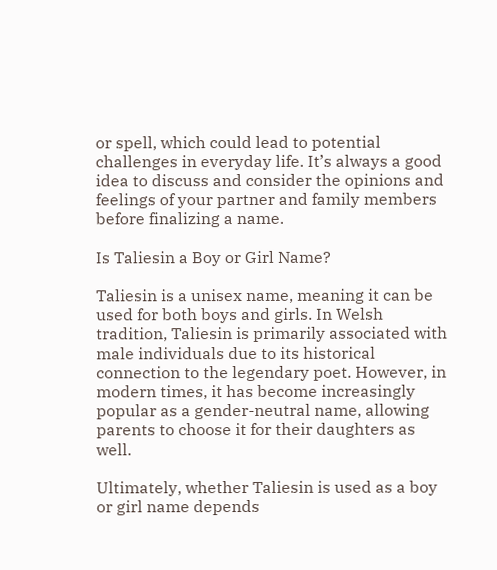or spell, which could lead to potential challenges in everyday life. It’s always a good idea to discuss and consider the opinions and feelings of your partner and family members before finalizing a name.

Is Taliesin a Boy or Girl Name?

Taliesin is a unisex name, meaning it can be used for both boys and girls. In Welsh tradition, Taliesin is primarily associated with male individuals due to its historical connection to the legendary poet. However, in modern times, it has become increasingly popular as a gender-neutral name, allowing parents to choose it for their daughters as well.

Ultimately, whether Taliesin is used as a boy or girl name depends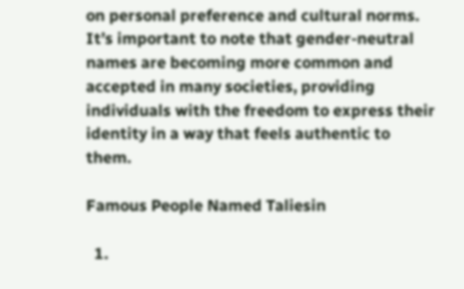on personal preference and cultural norms. It’s important to note that gender-neutral names are becoming more common and accepted in many societies, providing individuals with the freedom to express their identity in a way that feels authentic to them.

Famous People Named Taliesin

  1.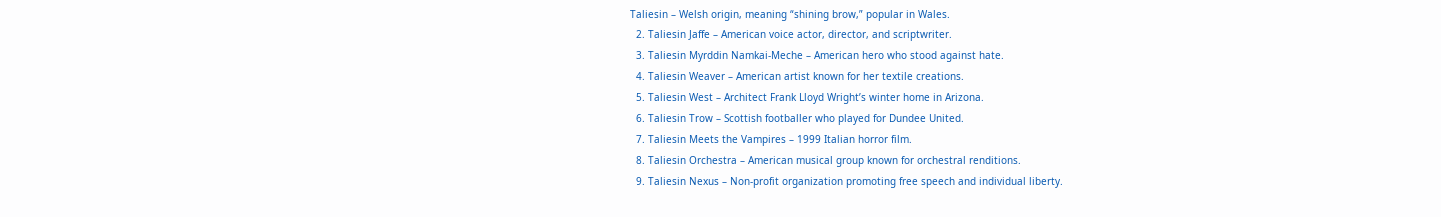Taliesin – Welsh origin, meaning “shining brow,” popular in Wales.
  2. Taliesin Jaffe – American voice actor, director, and scriptwriter.
  3. Taliesin Myrddin Namkai-Meche – American hero who stood against hate.
  4. Taliesin Weaver – American artist known for her textile creations.
  5. Taliesin West – Architect Frank Lloyd Wright’s winter home in Arizona.
  6. Taliesin Trow – Scottish footballer who played for Dundee United.
  7. Taliesin Meets the Vampires – 1999 Italian horror film.
  8. Taliesin Orchestra – American musical group known for orchestral renditions.
  9. Taliesin Nexus – Non-profit organization promoting free speech and individual liberty.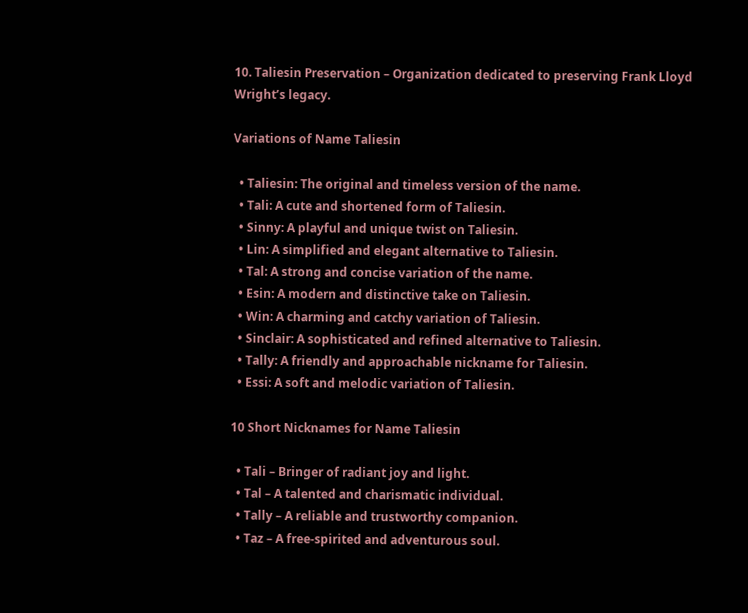10. Taliesin Preservation – Organization dedicated to preserving Frank Lloyd Wright’s legacy.

Variations of Name Taliesin

  • Taliesin: The original and timeless version of the name.
  • Tali: A cute and shortened form of Taliesin.
  • Sinny: A playful and unique twist on Taliesin.
  • Lin: A simplified and elegant alternative to Taliesin.
  • Tal: A strong and concise variation of the name.
  • Esin: A modern and distinctive take on Taliesin.
  • Win: A charming and catchy variation of Taliesin.
  • Sinclair: A sophisticated and refined alternative to Taliesin.
  • Tally: A friendly and approachable nickname for Taliesin.
  • Essi: A soft and melodic variation of Taliesin.

10 Short Nicknames for Name Taliesin

  • Tali – Bringer of radiant joy and light.
  • Tal – A talented and charismatic individual.
  • Tally – A reliable and trustworthy companion.
  • Taz – A free-spirited and adventurous soul.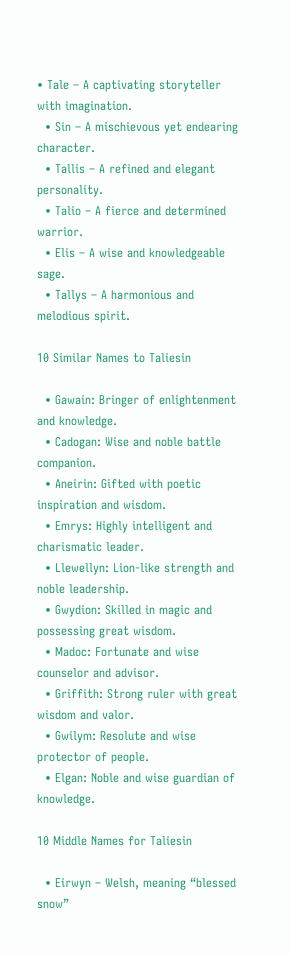• Tale – A captivating storyteller with imagination.
  • Sin – A mischievous yet endearing character.
  • Tallis – A refined and elegant personality.
  • Talio – A fierce and determined warrior.
  • Elis – A wise and knowledgeable sage.
  • Tallys – A harmonious and melodious spirit.

10 Similar Names to Taliesin

  • Gawain: Bringer of enlightenment and knowledge.
  • Cadogan: Wise and noble battle companion.
  • Aneirin: Gifted with poetic inspiration and wisdom.
  • Emrys: Highly intelligent and charismatic leader.
  • Llewellyn: Lion-like strength and noble leadership.
  • Gwydion: Skilled in magic and possessing great wisdom.
  • Madoc: Fortunate and wise counselor and advisor.
  • Griffith: Strong ruler with great wisdom and valor.
  • Gwilym: Resolute and wise protector of people.
  • Elgan: Noble and wise guardian of knowledge.

10 Middle Names for Taliesin

  • Eirwyn – Welsh, meaning “blessed snow”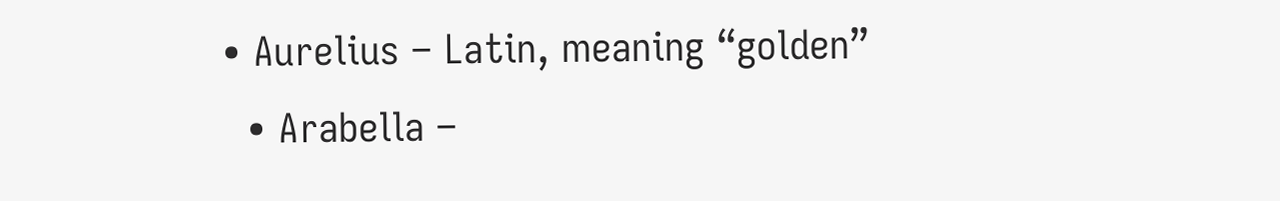• Aurelius – Latin, meaning “golden”
  • Arabella –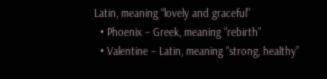Latin, meaning “lovely and graceful”
  • Phoenix – Greek, meaning “rebirth”
  • Valentine – Latin, meaning “strong, healthy”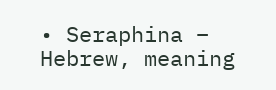• Seraphina – Hebrew, meaning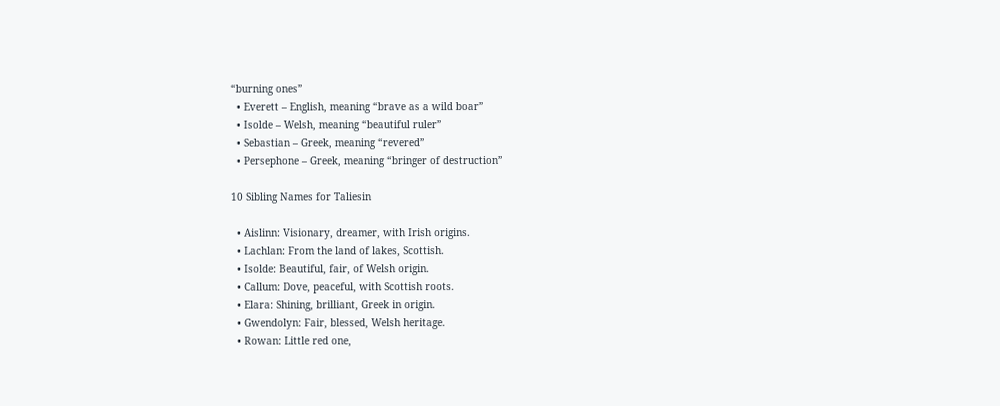“burning ones”
  • Everett – English, meaning “brave as a wild boar”
  • Isolde – Welsh, meaning “beautiful ruler”
  • Sebastian – Greek, meaning “revered”
  • Persephone – Greek, meaning “bringer of destruction”

10 Sibling Names for Taliesin

  • Aislinn: Visionary, dreamer, with Irish origins.
  • Lachlan: From the land of lakes, Scottish.
  • Isolde: Beautiful, fair, of Welsh origin.
  • Callum: Dove, peaceful, with Scottish roots.
  • Elara: Shining, brilliant, Greek in origin.
  • Gwendolyn: Fair, blessed, Welsh heritage.
  • Rowan: Little red one,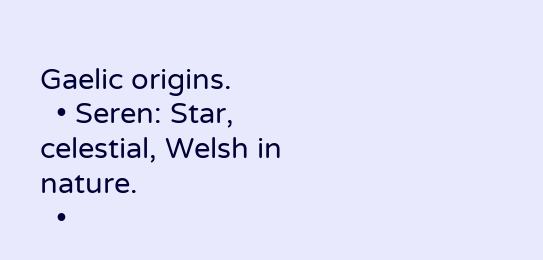Gaelic origins.
  • Seren: Star, celestial, Welsh in nature.
  •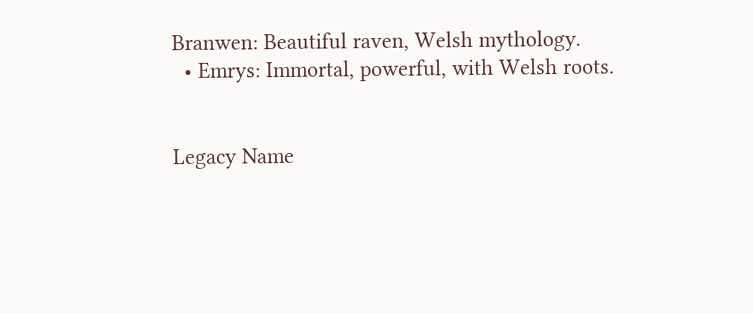Branwen: Beautiful raven, Welsh mythology.
  • Emrys: Immortal, powerful, with Welsh roots.


Legacy Name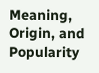Meaning, Origin, and Popularity